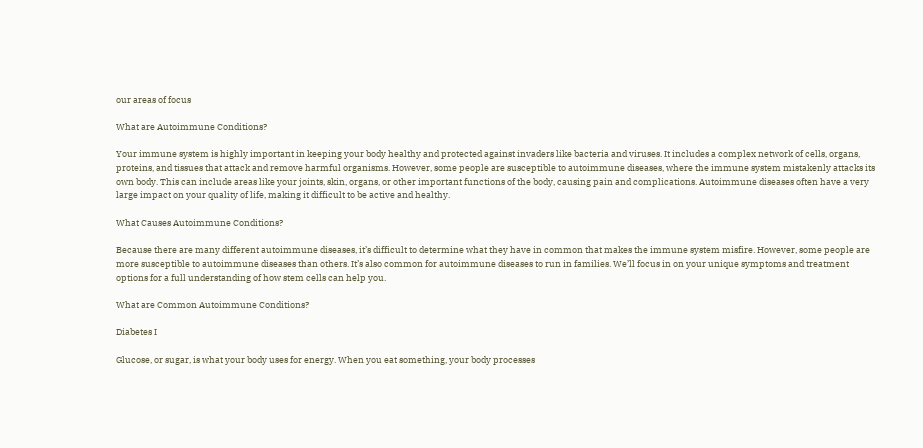our areas of focus

What are Autoimmune Conditions?

Your immune system is highly important in keeping your body healthy and protected against invaders like bacteria and viruses. It includes a complex network of cells, organs, proteins, and tissues that attack and remove harmful organisms. However, some people are susceptible to autoimmune diseases, where the immune system mistakenly attacks its own body. This can include areas like your joints, skin, organs, or other important functions of the body, causing pain and complications. Autoimmune diseases often have a very large impact on your quality of life, making it difficult to be active and healthy.

What Causes Autoimmune Conditions?

Because there are many different autoimmune diseases, it’s difficult to determine what they have in common that makes the immune system misfire. However, some people are more susceptible to autoimmune diseases than others. It’s also common for autoimmune diseases to run in families. We’ll focus in on your unique symptoms and treatment options for a full understanding of how stem cells can help you.

What are Common Autoimmune Conditions?

Diabetes I

Glucose, or sugar, is what your body uses for energy. When you eat something, your body processes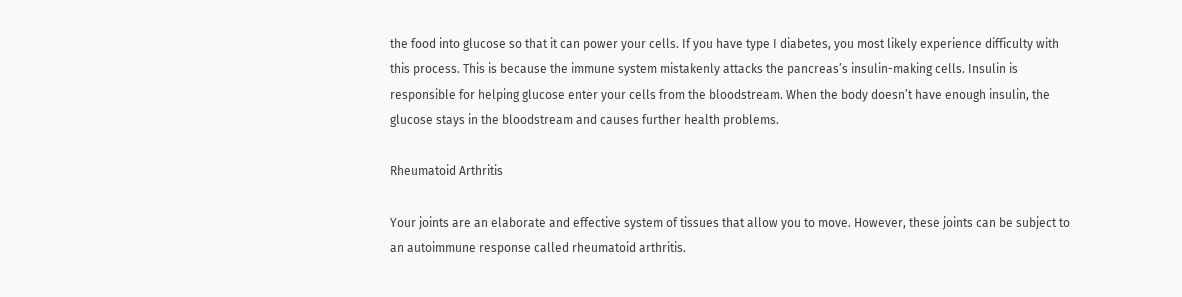the food into glucose so that it can power your cells. If you have type I diabetes, you most likely experience difficulty with this process. This is because the immune system mistakenly attacks the pancreas’s insulin-making cells. Insulin is responsible for helping glucose enter your cells from the bloodstream. When the body doesn’t have enough insulin, the glucose stays in the bloodstream and causes further health problems.

Rheumatoid Arthritis

Your joints are an elaborate and effective system of tissues that allow you to move. However, these joints can be subject to an autoimmune response called rheumatoid arthritis.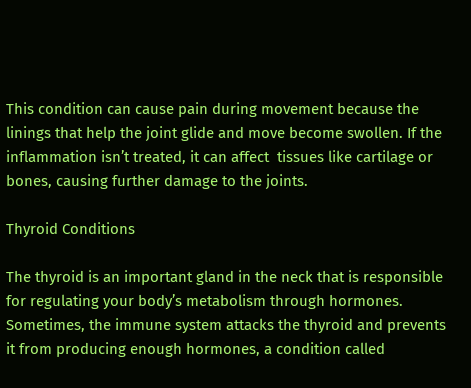This condition can cause pain during movement because the linings that help the joint glide and move become swollen. If the inflammation isn’t treated, it can affect  tissues like cartilage or bones, causing further damage to the joints.

Thyroid Conditions

The thyroid is an important gland in the neck that is responsible for regulating your body’s metabolism through hormones. Sometimes, the immune system attacks the thyroid and prevents it from producing enough hormones, a condition called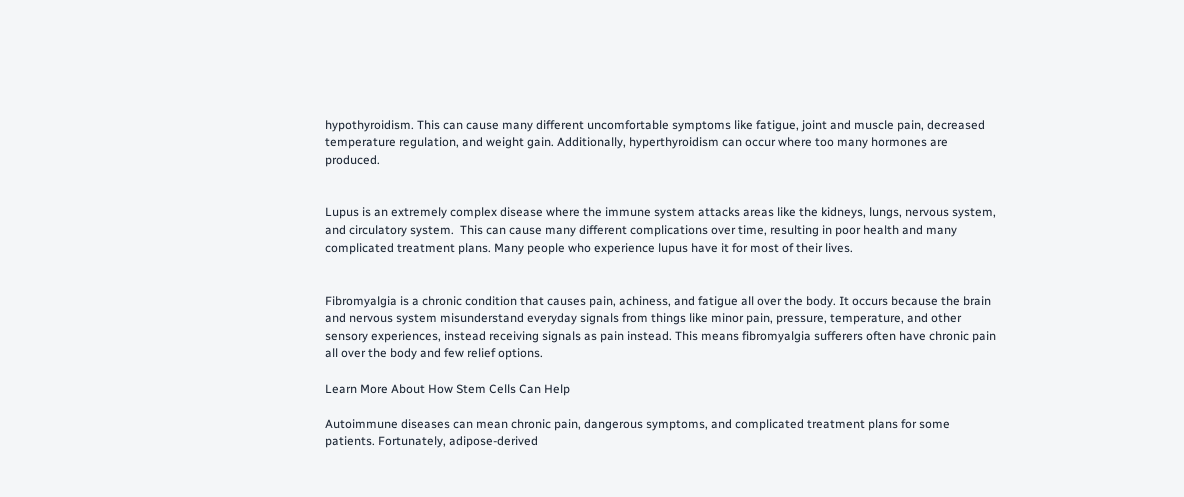hypothyroidism. This can cause many different uncomfortable symptoms like fatigue, joint and muscle pain, decreased temperature regulation, and weight gain. Additionally, hyperthyroidism can occur where too many hormones are produced.


Lupus is an extremely complex disease where the immune system attacks areas like the kidneys, lungs, nervous system, and circulatory system.  This can cause many different complications over time, resulting in poor health and many complicated treatment plans. Many people who experience lupus have it for most of their lives.


Fibromyalgia is a chronic condition that causes pain, achiness, and fatigue all over the body. It occurs because the brain and nervous system misunderstand everyday signals from things like minor pain, pressure, temperature, and other sensory experiences, instead receiving signals as pain instead. This means fibromyalgia sufferers often have chronic pain all over the body and few relief options.

Learn More About How Stem Cells Can Help

Autoimmune diseases can mean chronic pain, dangerous symptoms, and complicated treatment plans for some patients. Fortunately, adipose-derived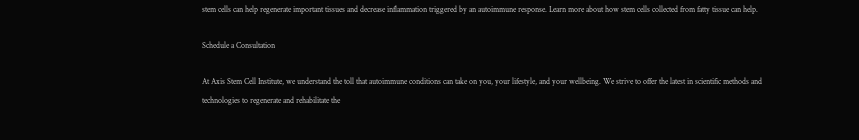stem cells can help regenerate important tissues and decrease inflammation triggered by an autoimmune response. Learn more about how stem cells collected from fatty tissue can help.

Schedule a Consultation

At Axis Stem Cell Institute, we understand the toll that autoimmune conditions can take on you, your lifestyle, and your wellbeing. We strive to offer the latest in scientific methods and technologies to regenerate and rehabilitate the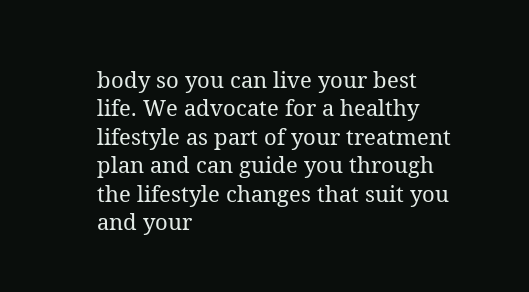body so you can live your best life. We advocate for a healthy lifestyle as part of your treatment plan and can guide you through the lifestyle changes that suit you and your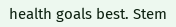health goals best. Stem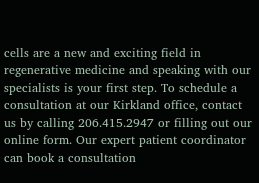cells are a new and exciting field in regenerative medicine and speaking with our specialists is your first step. To schedule a consultation at our Kirkland office, contact us by calling 206.415.2947 or filling out our online form. Our expert patient coordinator can book a consultation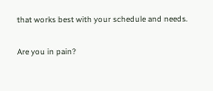that works best with your schedule and needs.

Are you in pain?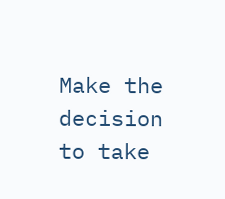Make the decision to take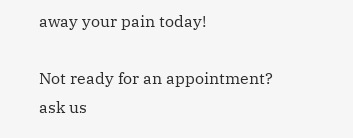away your pain today!

Not ready for an appointment? ask us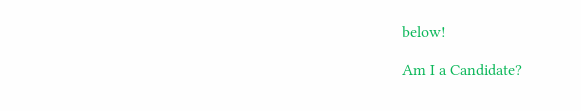below!

Am I a Candidate?